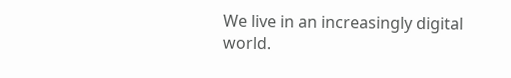We live in an increasingly digital world.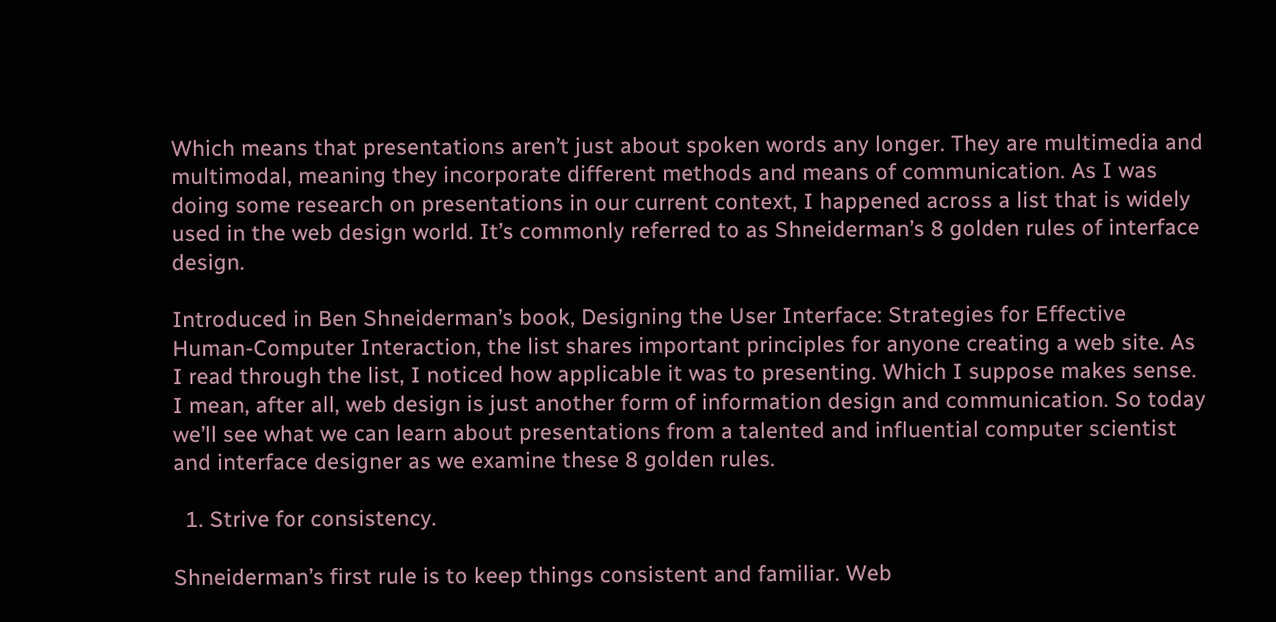Which means that presentations aren’t just about spoken words any longer. They are multimedia and multimodal, meaning they incorporate different methods and means of communication. As I was doing some research on presentations in our current context, I happened across a list that is widely used in the web design world. It’s commonly referred to as Shneiderman’s 8 golden rules of interface design.

Introduced in Ben Shneiderman’s book, Designing the User Interface: Strategies for Effective Human-Computer Interaction, the list shares important principles for anyone creating a web site. As I read through the list, I noticed how applicable it was to presenting. Which I suppose makes sense. I mean, after all, web design is just another form of information design and communication. So today we’ll see what we can learn about presentations from a talented and influential computer scientist and interface designer as we examine these 8 golden rules.

  1. Strive for consistency.

Shneiderman’s first rule is to keep things consistent and familiar. Web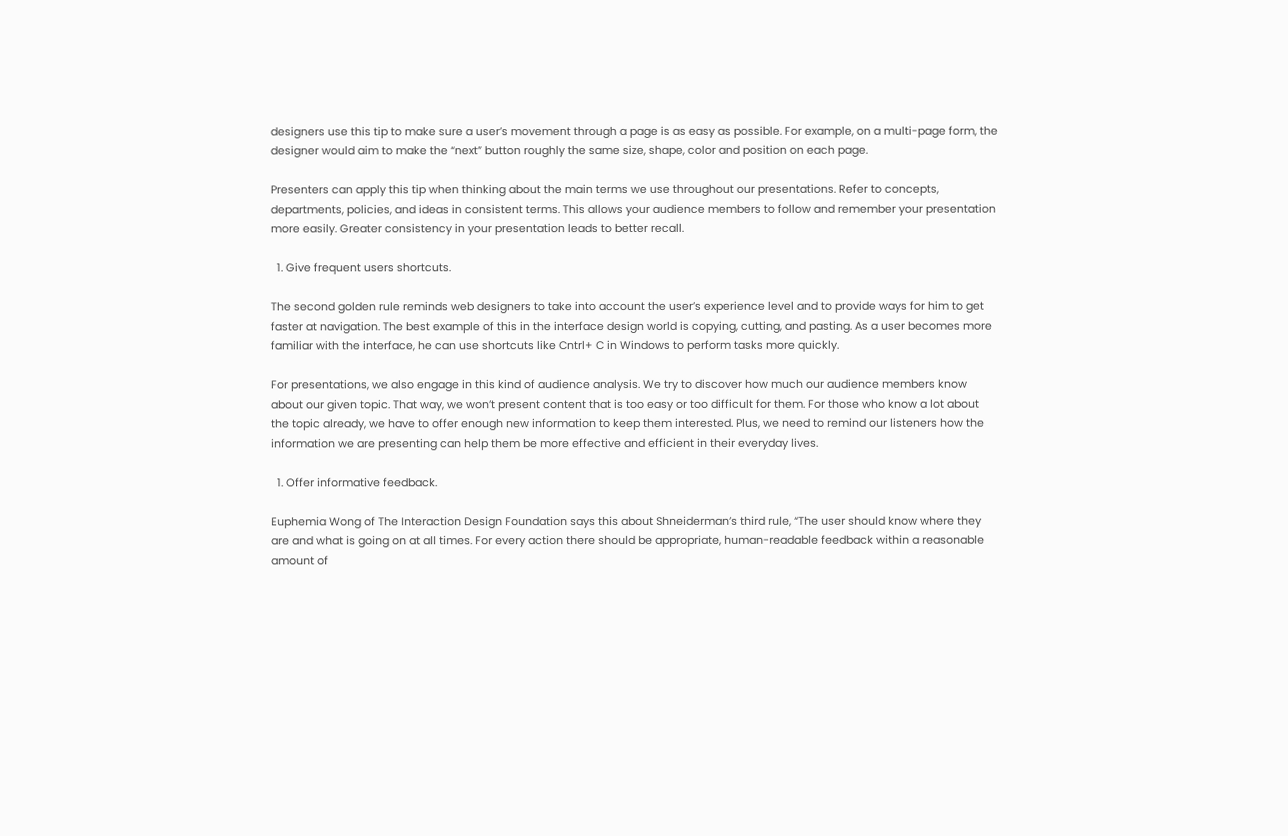designers use this tip to make sure a user’s movement through a page is as easy as possible. For example, on a multi-page form, the designer would aim to make the “next” button roughly the same size, shape, color and position on each page.

Presenters can apply this tip when thinking about the main terms we use throughout our presentations. Refer to concepts, departments, policies, and ideas in consistent terms. This allows your audience members to follow and remember your presentation more easily. Greater consistency in your presentation leads to better recall.

  1. Give frequent users shortcuts.

The second golden rule reminds web designers to take into account the user’s experience level and to provide ways for him to get faster at navigation. The best example of this in the interface design world is copying, cutting, and pasting. As a user becomes more familiar with the interface, he can use shortcuts like Cntrl+ C in Windows to perform tasks more quickly.

For presentations, we also engage in this kind of audience analysis. We try to discover how much our audience members know about our given topic. That way, we won’t present content that is too easy or too difficult for them. For those who know a lot about the topic already, we have to offer enough new information to keep them interested. Plus, we need to remind our listeners how the information we are presenting can help them be more effective and efficient in their everyday lives.

  1. Offer informative feedback.

Euphemia Wong of The Interaction Design Foundation says this about Shneiderman’s third rule, “The user should know where they are and what is going on at all times. For every action there should be appropriate, human-readable feedback within a reasonable amount of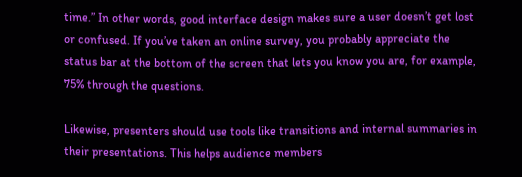time.” In other words, good interface design makes sure a user doesn’t get lost or confused. If you’ve taken an online survey, you probably appreciate the status bar at the bottom of the screen that lets you know you are, for example, 75% through the questions.

Likewise, presenters should use tools like transitions and internal summaries in their presentations. This helps audience members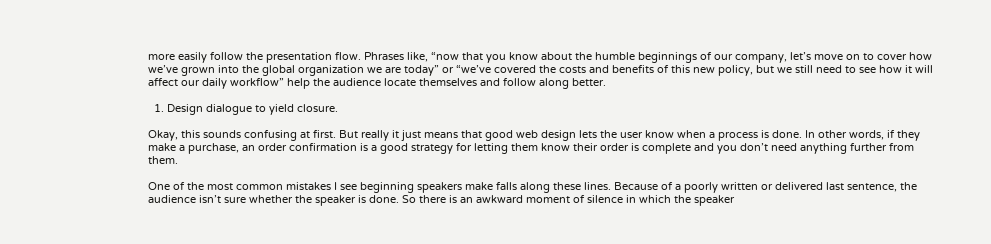more easily follow the presentation flow. Phrases like, “now that you know about the humble beginnings of our company, let’s move on to cover how we’ve grown into the global organization we are today” or “we’ve covered the costs and benefits of this new policy, but we still need to see how it will affect our daily workflow” help the audience locate themselves and follow along better.

  1. Design dialogue to yield closure.

Okay, this sounds confusing at first. But really it just means that good web design lets the user know when a process is done. In other words, if they make a purchase, an order confirmation is a good strategy for letting them know their order is complete and you don’t need anything further from them.

One of the most common mistakes I see beginning speakers make falls along these lines. Because of a poorly written or delivered last sentence, the audience isn’t sure whether the speaker is done. So there is an awkward moment of silence in which the speaker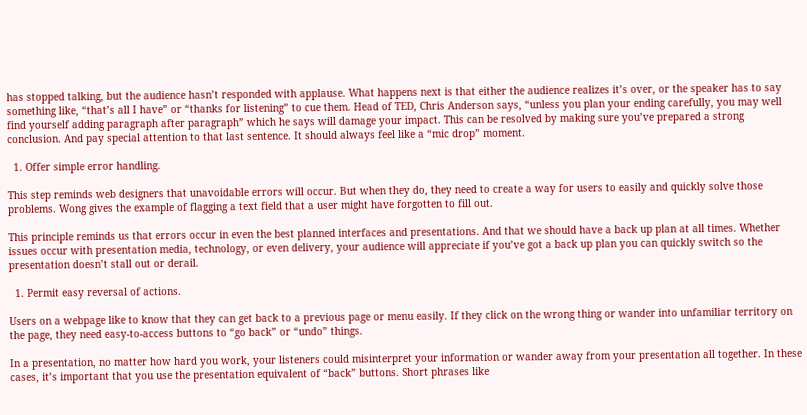has stopped talking, but the audience hasn’t responded with applause. What happens next is that either the audience realizes it’s over, or the speaker has to say something like, “that’s all I have” or “thanks for listening” to cue them. Head of TED, Chris Anderson says, “unless you plan your ending carefully, you may well find yourself adding paragraph after paragraph” which he says will damage your impact. This can be resolved by making sure you’ve prepared a strong conclusion. And pay special attention to that last sentence. It should always feel like a “mic drop” moment.

  1. Offer simple error handling.

This step reminds web designers that unavoidable errors will occur. But when they do, they need to create a way for users to easily and quickly solve those problems. Wong gives the example of flagging a text field that a user might have forgotten to fill out.

This principle reminds us that errors occur in even the best planned interfaces and presentations. And that we should have a back up plan at all times. Whether issues occur with presentation media, technology, or even delivery, your audience will appreciate if you’ve got a back up plan you can quickly switch so the presentation doesn’t stall out or derail.

  1. Permit easy reversal of actions.

Users on a webpage like to know that they can get back to a previous page or menu easily. If they click on the wrong thing or wander into unfamiliar territory on the page, they need easy-to-access buttons to “go back” or “undo” things.

In a presentation, no matter how hard you work, your listeners could misinterpret your information or wander away from your presentation all together. In these cases, it’s important that you use the presentation equivalent of “back” buttons. Short phrases like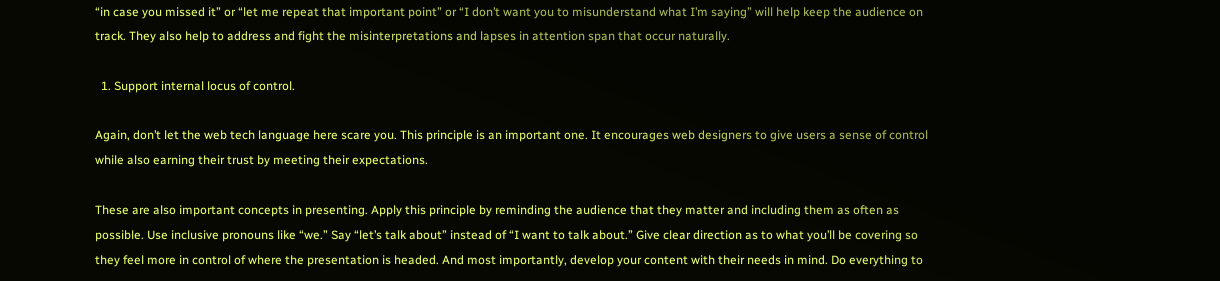“in case you missed it” or “let me repeat that important point” or “I don’t want you to misunderstand what I’m saying” will help keep the audience on track. They also help to address and fight the misinterpretations and lapses in attention span that occur naturally.

  1. Support internal locus of control.

Again, don’t let the web tech language here scare you. This principle is an important one. It encourages web designers to give users a sense of control while also earning their trust by meeting their expectations.

These are also important concepts in presenting. Apply this principle by reminding the audience that they matter and including them as often as possible. Use inclusive pronouns like “we.” Say “let’s talk about” instead of “I want to talk about.” Give clear direction as to what you’ll be covering so they feel more in control of where the presentation is headed. And most importantly, develop your content with their needs in mind. Do everything to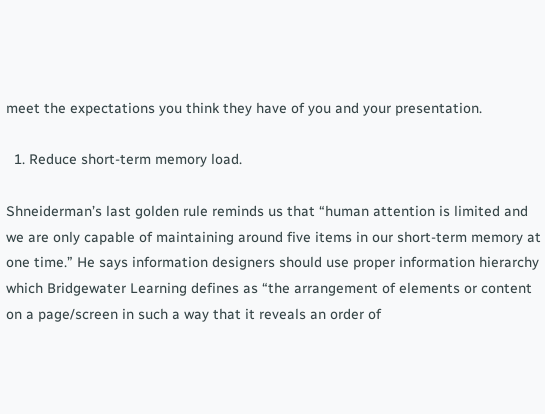meet the expectations you think they have of you and your presentation.

  1. Reduce short-term memory load.

Shneiderman’s last golden rule reminds us that “human attention is limited and we are only capable of maintaining around five items in our short-term memory at one time.” He says information designers should use proper information hierarchy which Bridgewater Learning defines as “the arrangement of elements or content on a page/screen in such a way that it reveals an order of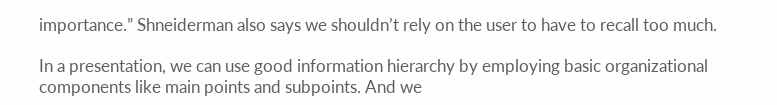importance.” Shneiderman also says we shouldn’t rely on the user to have to recall too much.

In a presentation, we can use good information hierarchy by employing basic organizational components like main points and subpoints. And we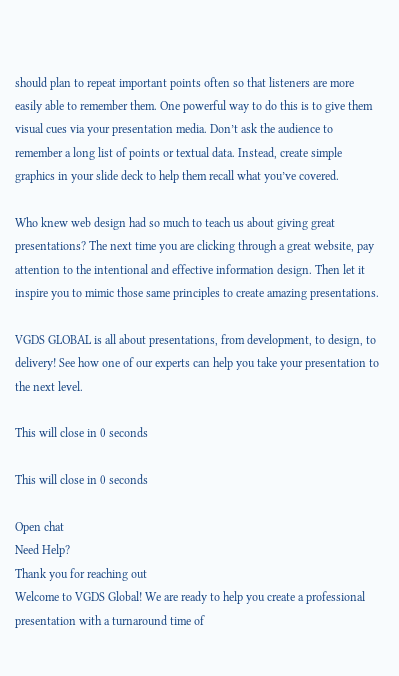should plan to repeat important points often so that listeners are more easily able to remember them. One powerful way to do this is to give them visual cues via your presentation media. Don’t ask the audience to remember a long list of points or textual data. Instead, create simple graphics in your slide deck to help them recall what you’ve covered.

Who knew web design had so much to teach us about giving great presentations? The next time you are clicking through a great website, pay attention to the intentional and effective information design. Then let it inspire you to mimic those same principles to create amazing presentations.

VGDS GLOBAL is all about presentations, from development, to design, to delivery! See how one of our experts can help you take your presentation to the next level.

This will close in 0 seconds

This will close in 0 seconds

Open chat
Need Help?
Thank you for reaching out
Welcome to VGDS Global! We are ready to help you create a professional presentation with a turnaround time of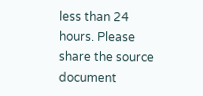less than 24 hours. Please share the source document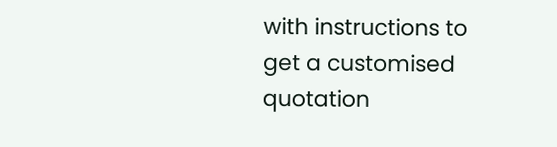with instructions to get a customised quotation